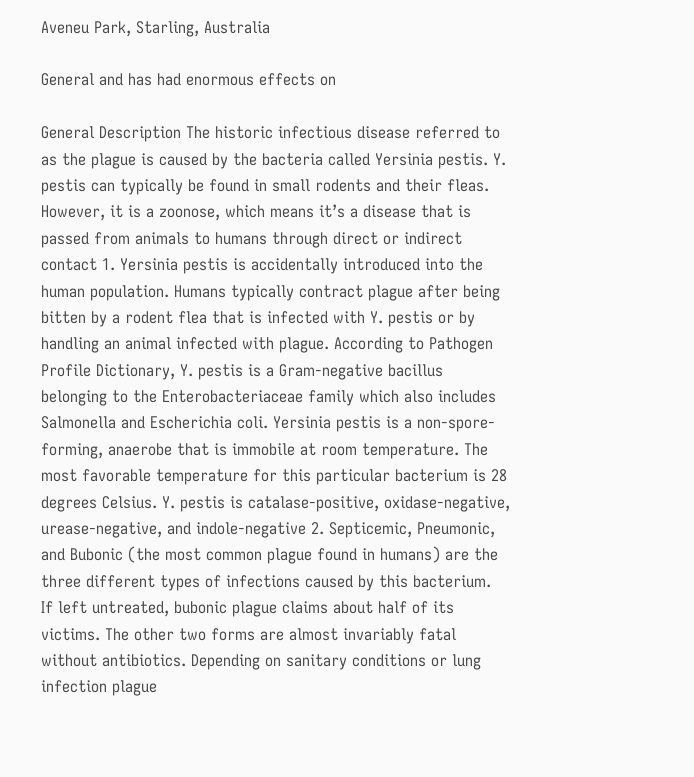Aveneu Park, Starling, Australia

General and has had enormous effects on

General Description The historic infectious disease referred to as the plague is caused by the bacteria called Yersinia pestis. Y. pestis can typically be found in small rodents and their fleas. However, it is a zoonose, which means it’s a disease that is passed from animals to humans through direct or indirect contact 1. Yersinia pestis is accidentally introduced into the human population. Humans typically contract plague after being bitten by a rodent flea that is infected with Y. pestis or by handling an animal infected with plague. According to Pathogen Profile Dictionary, Y. pestis is a Gram-negative bacillus belonging to the Enterobacteriaceae family which also includes Salmonella and Escherichia coli. Yersinia pestis is a non-spore-forming, anaerobe that is immobile at room temperature. The most favorable temperature for this particular bacterium is 28 degrees Celsius. Y. pestis is catalase-positive, oxidase-negative, urease-negative, and indole-negative 2. Septicemic, Pneumonic, and Bubonic (the most common plague found in humans) are the three different types of infections caused by this bacterium.  If left untreated, bubonic plague claims about half of its victims. The other two forms are almost invariably fatal without antibiotics. Depending on sanitary conditions or lung infection plague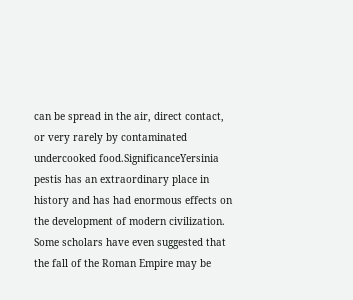can be spread in the air, direct contact, or very rarely by contaminated undercooked food.SignificanceYersinia pestis has an extraordinary place in history and has had enormous effects on the development of modern civilization. Some scholars have even suggested that the fall of the Roman Empire may be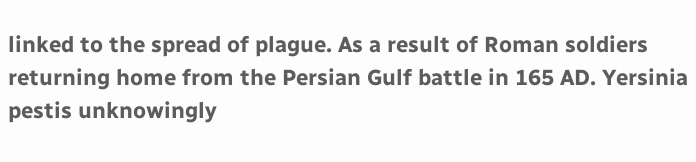linked to the spread of plague. As a result of Roman soldiers returning home from the Persian Gulf battle in 165 AD. Yersinia pestis unknowingly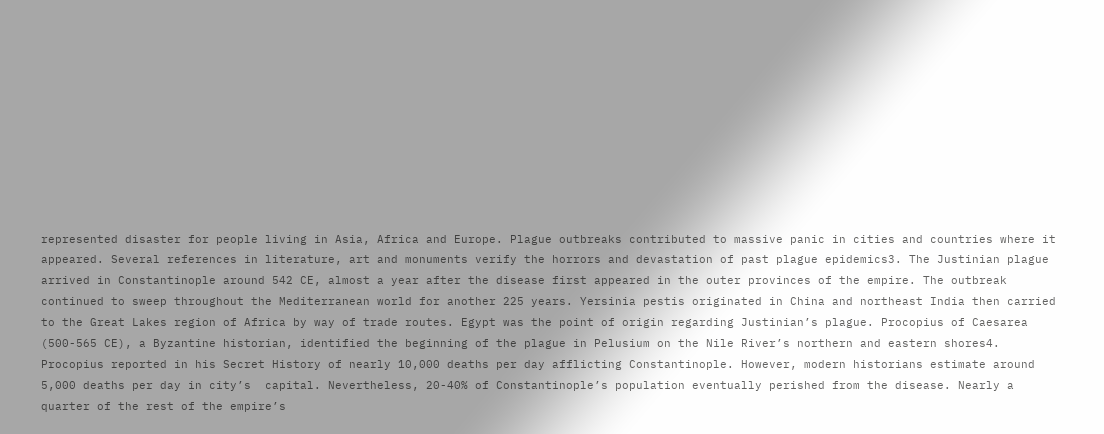represented disaster for people living in Asia, Africa and Europe. Plague outbreaks contributed to massive panic in cities and countries where it appeared. Several references in literature, art and monuments verify the horrors and devastation of past plague epidemics3. The Justinian plague arrived in Constantinople around 542 CE, almost a year after the disease first appeared in the outer provinces of the empire. The outbreak continued to sweep throughout the Mediterranean world for another 225 years. Yersinia pestis originated in China and northeast India then carried to the Great Lakes region of Africa by way of trade routes. Egypt was the point of origin regarding Justinian’s plague. Procopius of Caesarea (500-565 CE), a Byzantine historian, identified the beginning of the plague in Pelusium on the Nile River’s northern and eastern shores4. Procopius reported in his Secret History of nearly 10,000 deaths per day afflicting Constantinople. However, modern historians estimate around 5,000 deaths per day in city’s  capital. Nevertheless, 20-40% of Constantinople’s population eventually perished from the disease. Nearly a quarter of the rest of the empire’s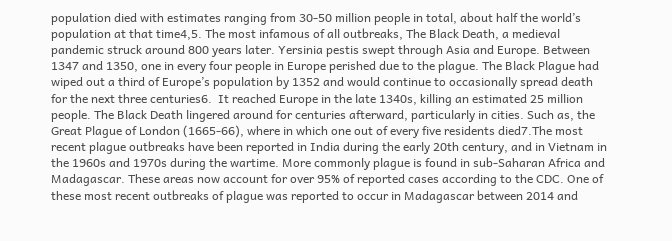population died with estimates ranging from 30-50 million people in total, about half the world’s population at that time4,5. The most infamous of all outbreaks, The Black Death, a medieval pandemic struck around 800 years later. Yersinia pestis swept through Asia and Europe. Between 1347 and 1350, one in every four people in Europe perished due to the plague. The Black Plague had wiped out a third of Europe’s population by 1352 and would continue to occasionally spread death for the next three centuries6.  It reached Europe in the late 1340s, killing an estimated 25 million people. The Black Death lingered around for centuries afterward, particularly in cities. Such as, the Great Plague of London (1665-66), where in which one out of every five residents died7.The most recent plague outbreaks have been reported in India during the early 20th century, and in Vietnam in the 1960s and 1970s during the wartime. More commonly plague is found in sub-Saharan Africa and Madagascar. These areas now account for over 95% of reported cases according to the CDC. One of these most recent outbreaks of plague was reported to occur in Madagascar between 2014 and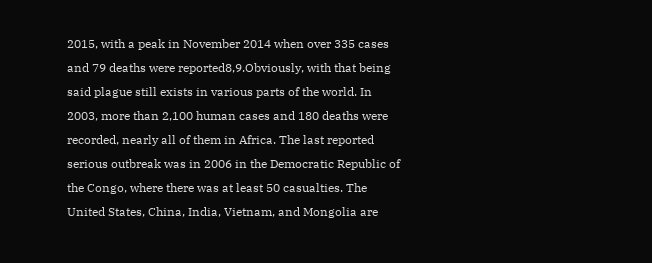2015, with a peak in November 2014 when over 335 cases and 79 deaths were reported8,9.Obviously, with that being said plague still exists in various parts of the world. In 2003, more than 2,100 human cases and 180 deaths were recorded, nearly all of them in Africa. The last reported serious outbreak was in 2006 in the Democratic Republic of the Congo, where there was at least 50 casualties. The United States, China, India, Vietnam, and Mongolia are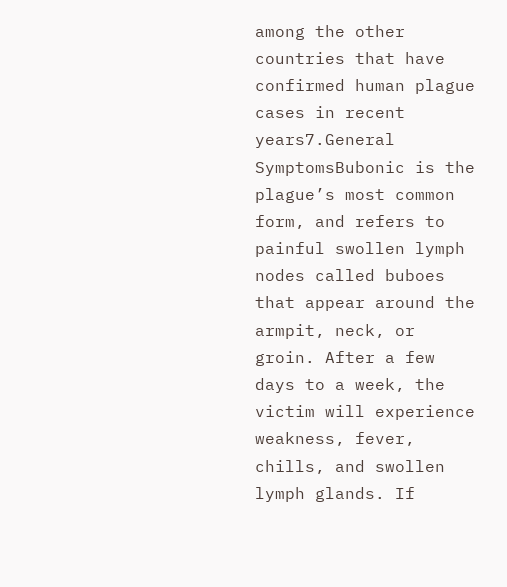among the other countries that have confirmed human plague cases in recent years7.General SymptomsBubonic is the plague’s most common form, and refers to painful swollen lymph nodes called buboes that appear around the armpit, neck, or groin. After a few days to a week, the victim will experience weakness, fever, chills, and swollen lymph glands. If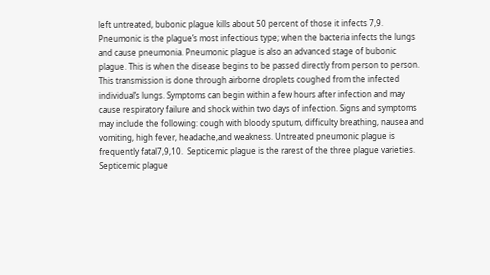left untreated, bubonic plague kills about 50 percent of those it infects 7,9. Pneumonic is the plague’s most infectious type; when the bacteria infects the lungs and cause pneumonia. Pneumonic plague is also an advanced stage of bubonic plague. This is when the disease begins to be passed directly from person to person. This transmission is done through airborne droplets coughed from the infected individual’s lungs. Symptoms can begin within a few hours after infection and may cause respiratory failure and shock within two days of infection. Signs and symptoms may include the following: cough with bloody sputum, difficulty breathing, nausea and vomiting, high fever, headache,and weakness. Untreated pneumonic plague is frequently fatal7,9,10.  Septicemic plague is the rarest of the three plague varieties. Septicemic plague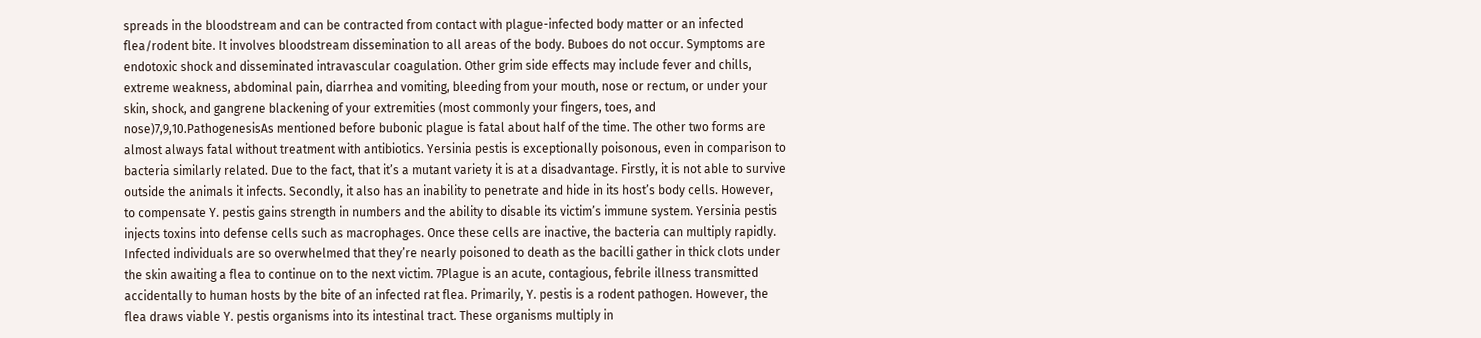spreads in the bloodstream and can be contracted from contact with plague-infected body matter or an infected flea/rodent bite. It involves bloodstream dissemination to all areas of the body. Buboes do not occur. Symptoms are endotoxic shock and disseminated intravascular coagulation. Other grim side effects may include fever and chills, extreme weakness, abdominal pain, diarrhea and vomiting, bleeding from your mouth, nose or rectum, or under your skin, shock, and gangrene blackening of your extremities (most commonly your fingers, toes, and nose)7,9,10.PathogenesisAs mentioned before bubonic plague is fatal about half of the time. The other two forms are almost always fatal without treatment with antibiotics. Yersinia pestis is exceptionally poisonous, even in comparison to bacteria similarly related. Due to the fact, that it’s a mutant variety it is at a disadvantage. Firstly, it is not able to survive outside the animals it infects. Secondly, it also has an inability to penetrate and hide in its host’s body cells. However, to compensate Y. pestis gains strength in numbers and the ability to disable its victim’s immune system. Yersinia pestis injects toxins into defense cells such as macrophages. Once these cells are inactive, the bacteria can multiply rapidly. Infected individuals are so overwhelmed that they’re nearly poisoned to death as the bacilli gather in thick clots under the skin awaiting a flea to continue on to the next victim. 7Plague is an acute, contagious, febrile illness transmitted accidentally to human hosts by the bite of an infected rat flea. Primarily, Y. pestis is a rodent pathogen. However, the flea draws viable Y. pestis organisms into its intestinal tract. These organisms multiply in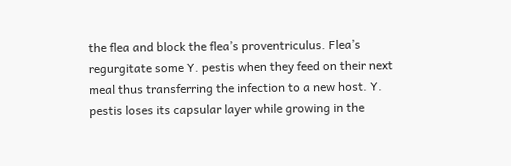the flea and block the flea’s proventriculus. Flea’s regurgitate some Y. pestis when they feed on their next meal thus transferring the infection to a new host. Y. pestis loses its capsular layer while growing in the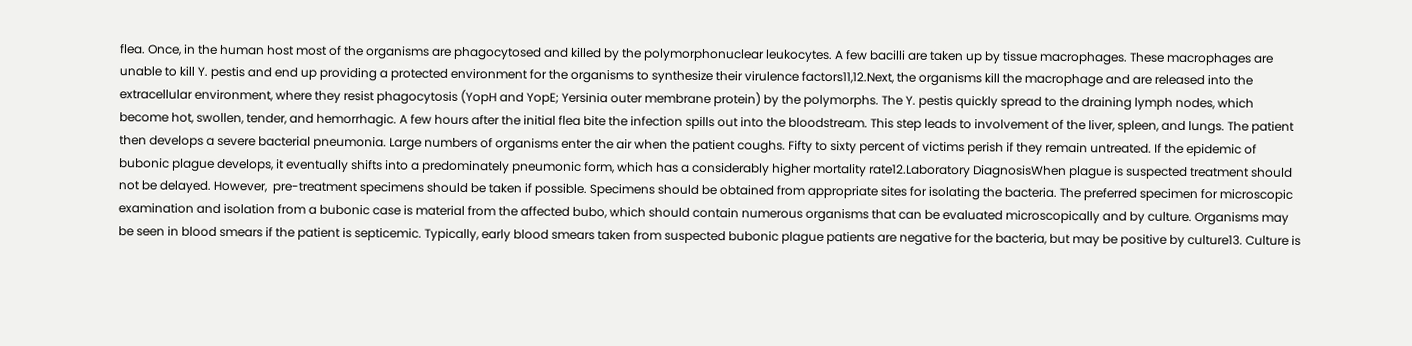flea. Once, in the human host most of the organisms are phagocytosed and killed by the polymorphonuclear leukocytes. A few bacilli are taken up by tissue macrophages. These macrophages are unable to kill Y. pestis and end up providing a protected environment for the organisms to synthesize their virulence factors11,12.Next, the organisms kill the macrophage and are released into the extracellular environment, where they resist phagocytosis (YopH and YopE; Yersinia outer membrane protein) by the polymorphs. The Y. pestis quickly spread to the draining lymph nodes, which become hot, swollen, tender, and hemorrhagic. A few hours after the initial flea bite the infection spills out into the bloodstream. This step leads to involvement of the liver, spleen, and lungs. The patient then develops a severe bacterial pneumonia. Large numbers of organisms enter the air when the patient coughs. Fifty to sixty percent of victims perish if they remain untreated. If the epidemic of bubonic plague develops, it eventually shifts into a predominately pneumonic form, which has a considerably higher mortality rate12.Laboratory DiagnosisWhen plague is suspected treatment should not be delayed. However,  pre-treatment specimens should be taken if possible. Specimens should be obtained from appropriate sites for isolating the bacteria. The preferred specimen for microscopic examination and isolation from a bubonic case is material from the affected bubo, which should contain numerous organisms that can be evaluated microscopically and by culture. Organisms may be seen in blood smears if the patient is septicemic. Typically, early blood smears taken from suspected bubonic plague patients are negative for the bacteria, but may be positive by culture13. Culture is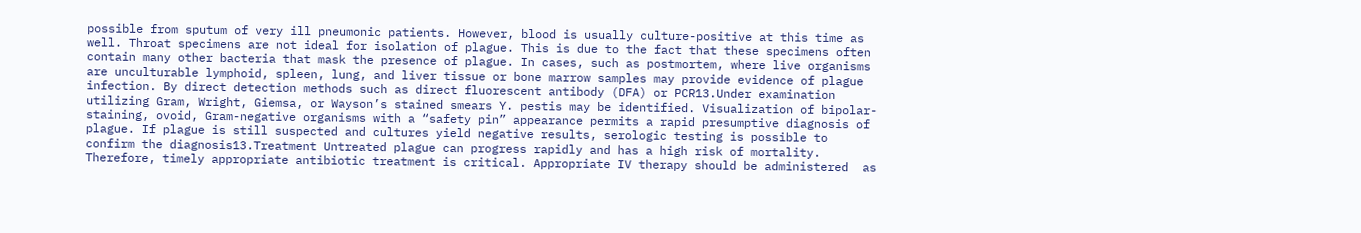possible from sputum of very ill pneumonic patients. However, blood is usually culture-positive at this time as well. Throat specimens are not ideal for isolation of plague. This is due to the fact that these specimens often contain many other bacteria that mask the presence of plague. In cases, such as postmortem, where live organisms are unculturable lymphoid, spleen, lung, and liver tissue or bone marrow samples may provide evidence of plague infection. By direct detection methods such as direct fluorescent antibody (DFA) or PCR13.Under examination utilizing Gram, Wright, Giemsa, or Wayson’s stained smears Y. pestis may be identified. Visualization of bipolar-staining, ovoid, Gram-negative organisms with a “safety pin” appearance permits a rapid presumptive diagnosis of plague. If plague is still suspected and cultures yield negative results, serologic testing is possible to confirm the diagnosis13.Treatment Untreated plague can progress rapidly and has a high risk of mortality. Therefore, timely appropriate antibiotic treatment is critical. Appropriate IV therapy should be administered  as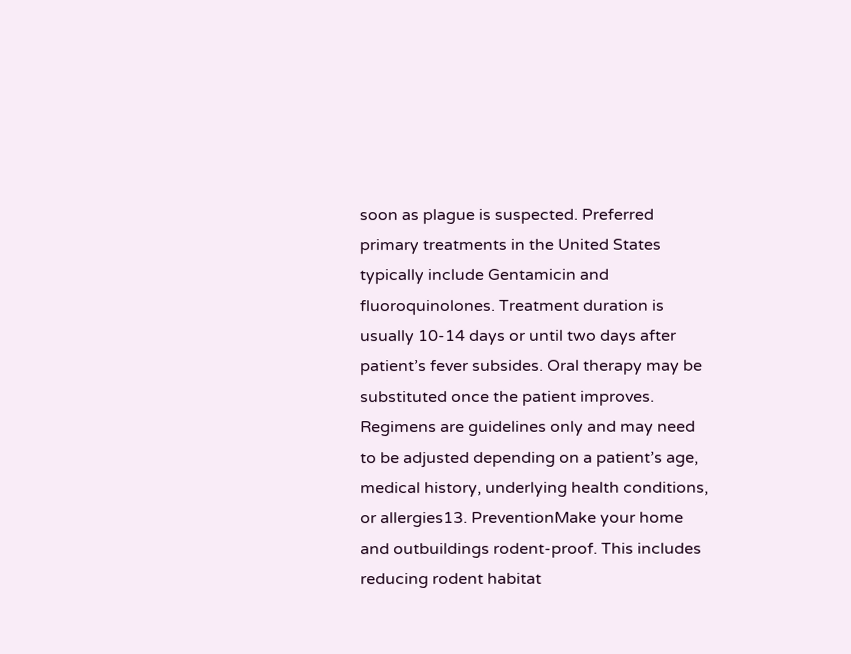soon as plague is suspected. Preferred primary treatments in the United States typically include Gentamicin and fluoroquinolones. Treatment duration is usually 10-14 days or until two days after patient’s fever subsides. Oral therapy may be substituted once the patient improves. Regimens are guidelines only and may need to be adjusted depending on a patient’s age, medical history, underlying health conditions, or allergies13. PreventionMake your home and outbuildings rodent-proof. This includes reducing rodent habitat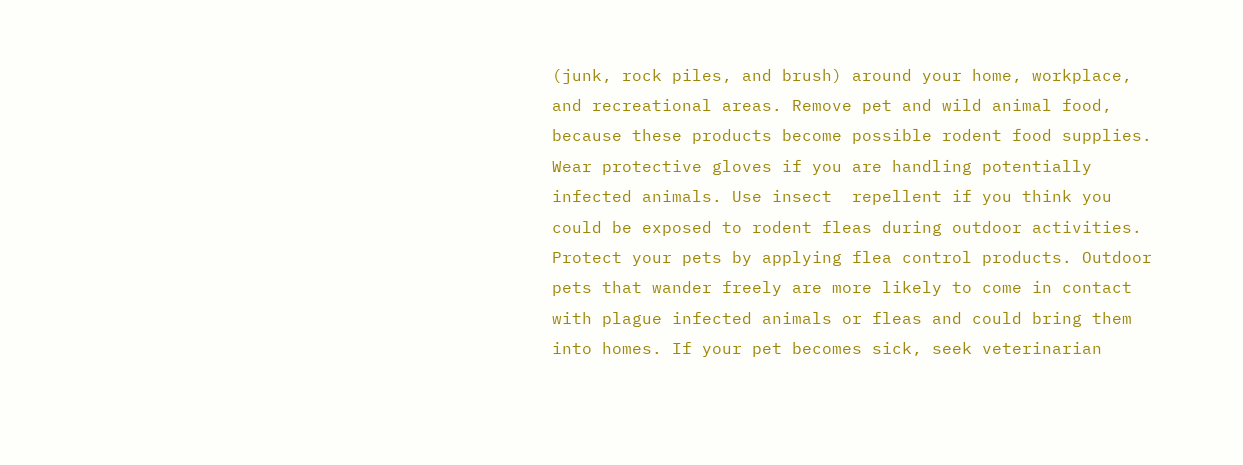(junk, rock piles, and brush) around your home, workplace, and recreational areas. Remove pet and wild animal food, because these products become possible rodent food supplies. Wear protective gloves if you are handling potentially infected animals. Use insect  repellent if you think you could be exposed to rodent fleas during outdoor activities. Protect your pets by applying flea control products. Outdoor pets that wander freely are more likely to come in contact with plague infected animals or fleas and could bring them into homes. If your pet becomes sick, seek veterinarian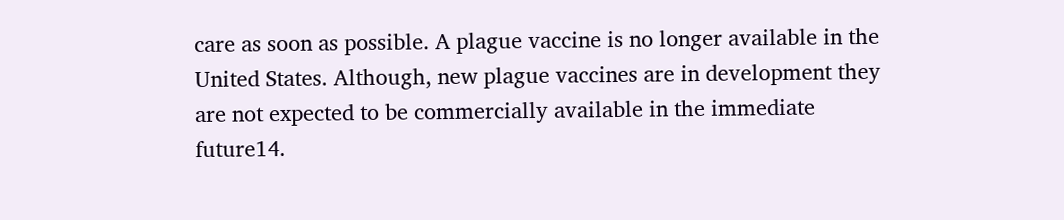care as soon as possible. A plague vaccine is no longer available in the United States. Although, new plague vaccines are in development they are not expected to be commercially available in the immediate future14.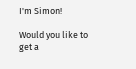I'm Simon!

Would you like to get a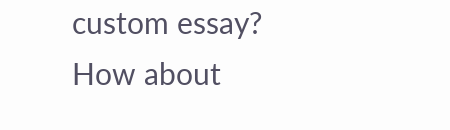custom essay? How about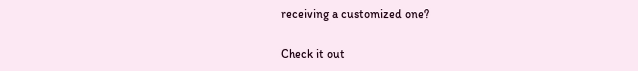receiving a customized one?

Check it out